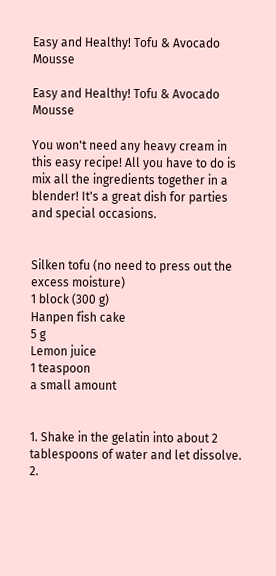Easy and Healthy! Tofu & Avocado Mousse

Easy and Healthy! Tofu & Avocado Mousse

You won't need any heavy cream in this easy recipe! All you have to do is mix all the ingredients together in a blender! It's a great dish for parties and special occasions.


Silken tofu (no need to press out the excess moisture)
1 block (300 g)
Hanpen fish cake
5 g
Lemon juice
1 teaspoon
a small amount


1. Shake in the gelatin into about 2 tablespoons of water and let dissolve.
2.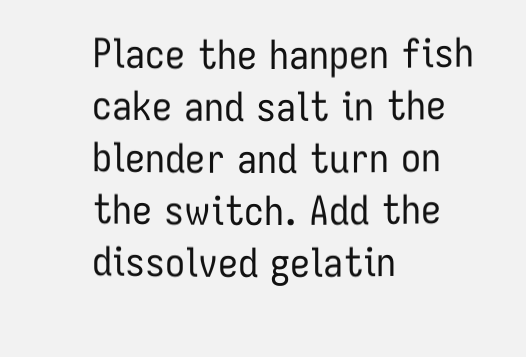Place the hanpen fish cake and salt in the blender and turn on the switch. Add the dissolved gelatin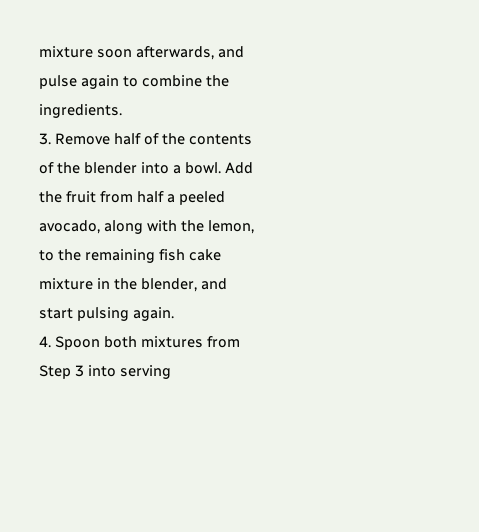mixture soon afterwards, and pulse again to combine the ingredients.
3. Remove half of the contents of the blender into a bowl. Add the fruit from half a peeled avocado, along with the lemon, to the remaining fish cake mixture in the blender, and start pulsing again.
4. Spoon both mixtures from Step 3 into serving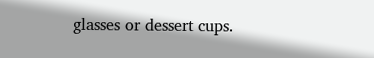glasses or dessert cups.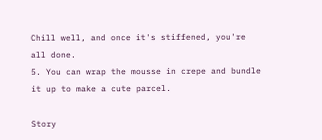Chill well, and once it's stiffened, you're all done.
5. You can wrap the mousse in crepe and bundle it up to make a cute parcel.

Story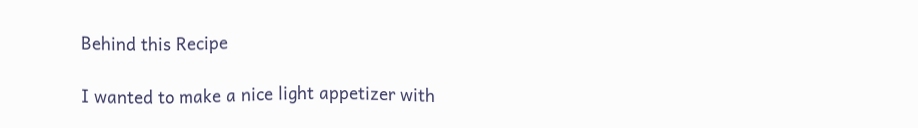Behind this Recipe

I wanted to make a nice light appetizer with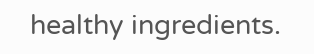healthy ingredients.